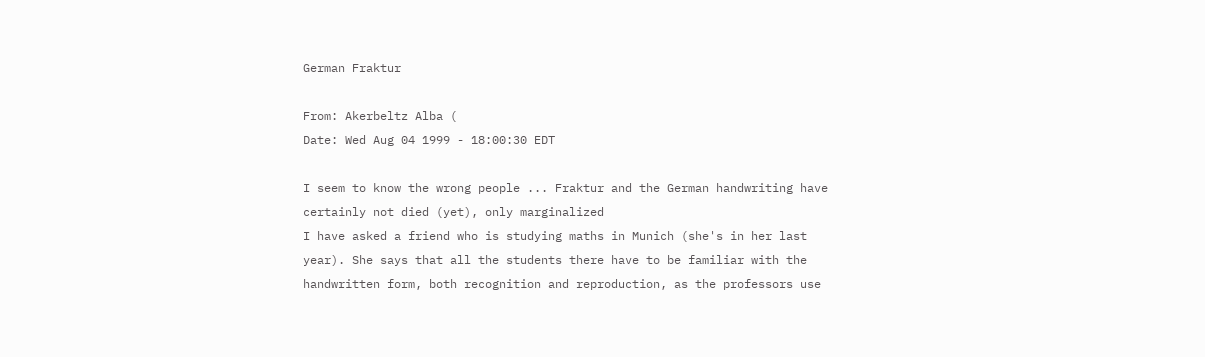German Fraktur

From: Akerbeltz Alba (
Date: Wed Aug 04 1999 - 18:00:30 EDT

I seem to know the wrong people ... Fraktur and the German handwriting have
certainly not died (yet), only marginalized
I have asked a friend who is studying maths in Munich (she's in her last
year). She says that all the students there have to be familiar with the
handwritten form, both recognition and reproduction, as the professors use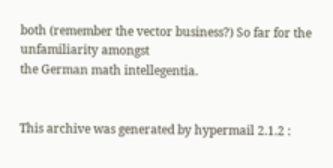both (remember the vector business?) So far for the unfamiliarity amongst
the German math intellegentia.


This archive was generated by hypermail 2.1.2 :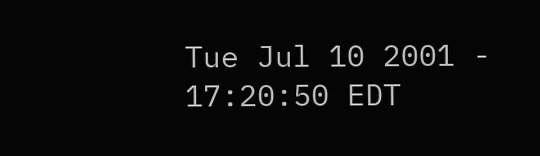Tue Jul 10 2001 - 17:20:50 EDT